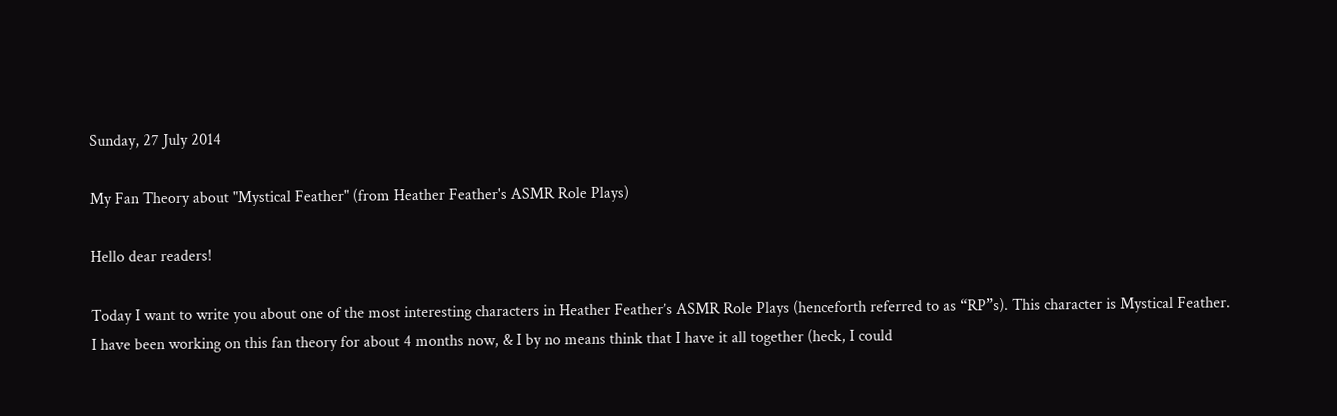Sunday, 27 July 2014

My Fan Theory about "Mystical Feather" (from Heather Feather's ASMR Role Plays)

Hello dear readers!

Today I want to write you about one of the most interesting characters in Heather Feather’s ASMR Role Plays (henceforth referred to as “RP”s). This character is Mystical Feather. I have been working on this fan theory for about 4 months now, & I by no means think that I have it all together (heck, I could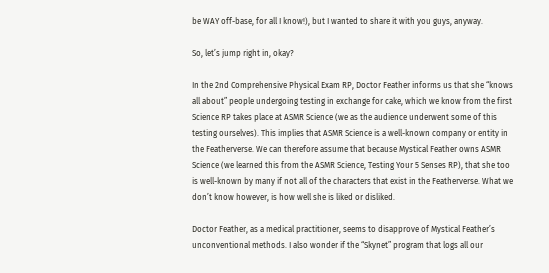be WAY off-base, for all I know!), but I wanted to share it with you guys, anyway.

So, let’s jump right in, okay?

In the 2nd Comprehensive Physical Exam RP, Doctor Feather informs us that she “knows all about” people undergoing testing in exchange for cake, which we know from the first Science RP takes place at ASMR Science (we as the audience underwent some of this testing ourselves). This implies that ASMR Science is a well-known company or entity in the Featherverse. We can therefore assume that because Mystical Feather owns ASMR Science (we learned this from the ASMR Science, Testing Your 5 Senses RP), that she too is well-known by many if not all of the characters that exist in the Featherverse. What we don’t know however, is how well she is liked or disliked.

Doctor Feather, as a medical practitioner, seems to disapprove of Mystical Feather’s unconventional methods. I also wonder if the “Skynet” program that logs all our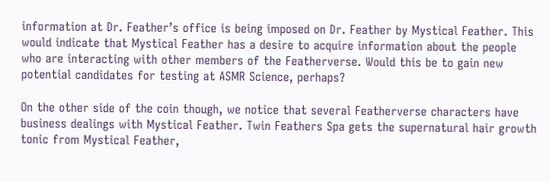information at Dr. Feather’s office is being imposed on Dr. Feather by Mystical Feather. This would indicate that Mystical Feather has a desire to acquire information about the people who are interacting with other members of the Featherverse. Would this be to gain new potential candidates for testing at ASMR Science, perhaps?

On the other side of the coin though, we notice that several Featherverse characters have business dealings with Mystical Feather. Twin Feathers Spa gets the supernatural hair growth tonic from Mystical Feather,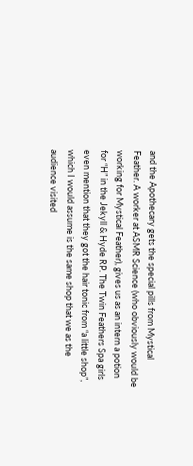and the Apothecary gets the special pills from Mystical Feather. A worker at ASMR Science (who obviously would be working for Mystical Feather), gives us as an intern a potion for “H” in the Jekyll & Hyde RP. The Twin Feathers Spa girls even mention that they got the hair tonic from “a little shop”, which I would assume is the same shop that we as the audience visited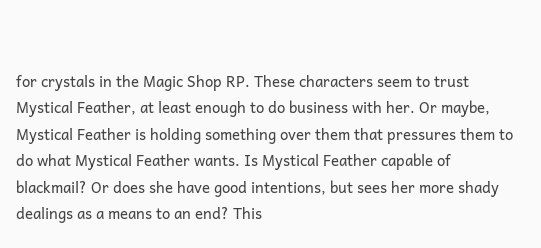for crystals in the Magic Shop RP. These characters seem to trust Mystical Feather, at least enough to do business with her. Or maybe, Mystical Feather is holding something over them that pressures them to do what Mystical Feather wants. Is Mystical Feather capable of blackmail? Or does she have good intentions, but sees her more shady dealings as a means to an end? This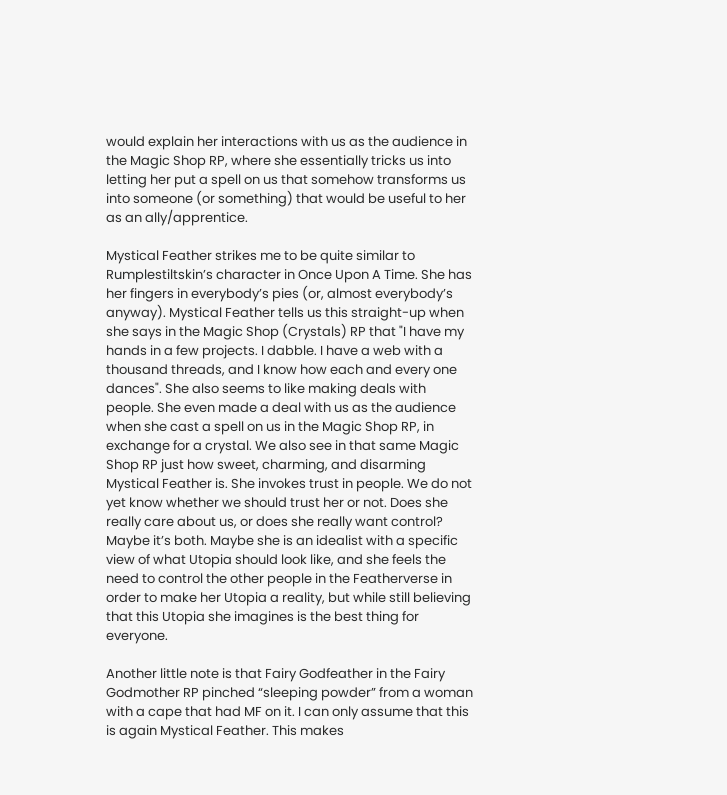would explain her interactions with us as the audience in the Magic Shop RP, where she essentially tricks us into letting her put a spell on us that somehow transforms us into someone (or something) that would be useful to her as an ally/apprentice.

Mystical Feather strikes me to be quite similar to Rumplestiltskin’s character in Once Upon A Time. She has her fingers in everybody’s pies (or, almost everybody’s anyway). Mystical Feather tells us this straight-up when she says in the Magic Shop (Crystals) RP that "I have my hands in a few projects. I dabble. I have a web with a thousand threads, and I know how each and every one dances". She also seems to like making deals with people. She even made a deal with us as the audience when she cast a spell on us in the Magic Shop RP, in exchange for a crystal. We also see in that same Magic Shop RP just how sweet, charming, and disarming Mystical Feather is. She invokes trust in people. We do not yet know whether we should trust her or not. Does she really care about us, or does she really want control? Maybe it’s both. Maybe she is an idealist with a specific view of what Utopia should look like, and she feels the need to control the other people in the Featherverse in order to make her Utopia a reality, but while still believing that this Utopia she imagines is the best thing for everyone.

Another little note is that Fairy Godfeather in the Fairy Godmother RP pinched “sleeping powder” from a woman with a cape that had MF on it. I can only assume that this is again Mystical Feather. This makes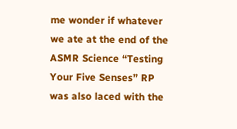me wonder if whatever we ate at the end of the ASMR Science “Testing Your Five Senses” RP was also laced with the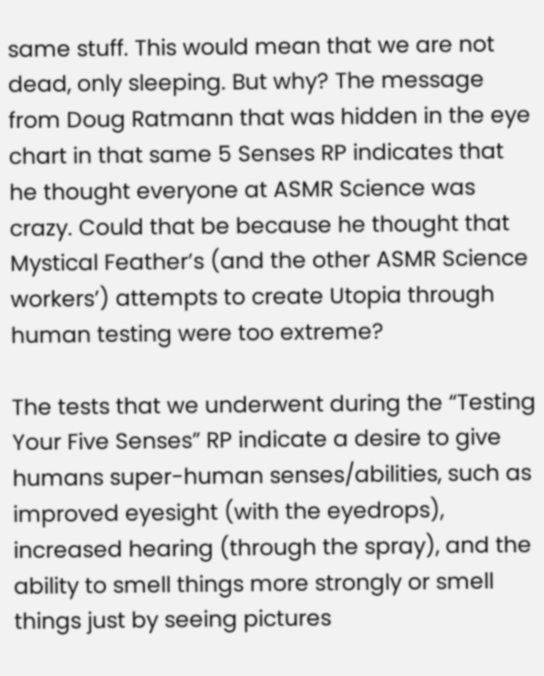same stuff. This would mean that we are not dead, only sleeping. But why? The message from Doug Ratmann that was hidden in the eye chart in that same 5 Senses RP indicates that he thought everyone at ASMR Science was crazy. Could that be because he thought that Mystical Feather’s (and the other ASMR Science workers’) attempts to create Utopia through human testing were too extreme?

The tests that we underwent during the “Testing Your Five Senses” RP indicate a desire to give humans super-human senses/abilities, such as improved eyesight (with the eyedrops), increased hearing (through the spray), and the ability to smell things more strongly or smell things just by seeing pictures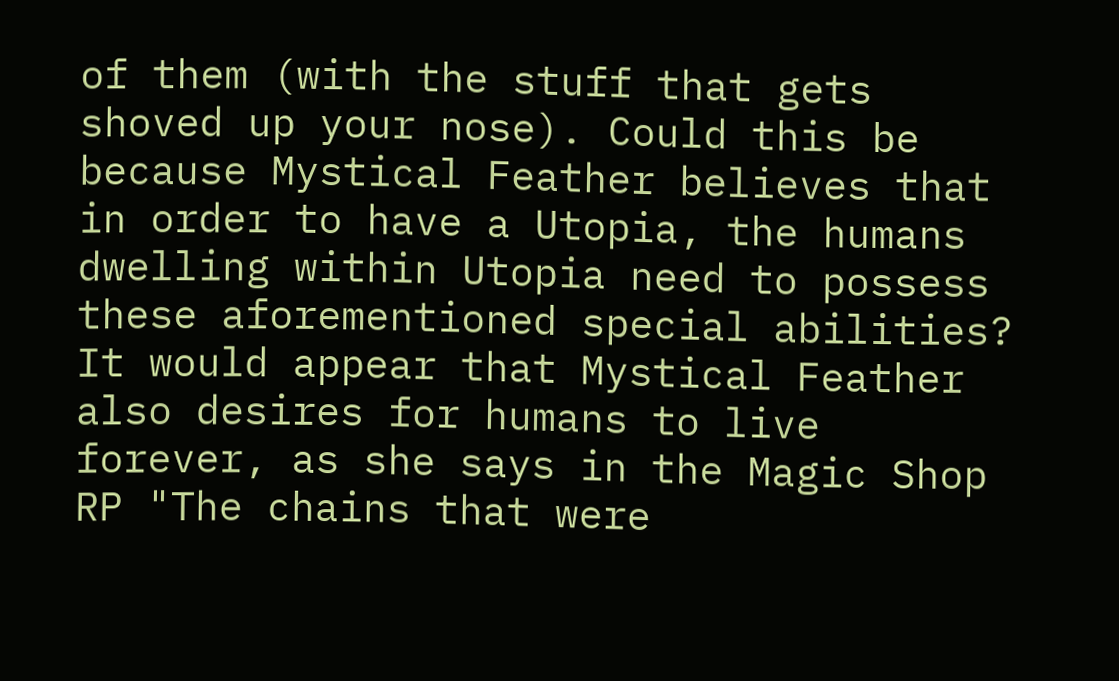of them (with the stuff that gets shoved up your nose). Could this be because Mystical Feather believes that in order to have a Utopia, the humans dwelling within Utopia need to possess these aforementioned special abilities? It would appear that Mystical Feather also desires for humans to live forever, as she says in the Magic Shop RP "The chains that were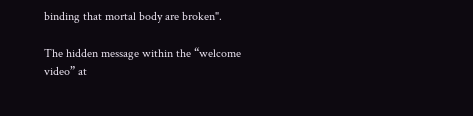binding that mortal body are broken".

The hidden message within the “welcome video” at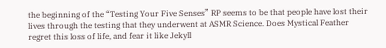the beginning of the “Testing Your Five Senses” RP seems to be that people have lost their lives through the testing that they underwent at ASMR Science. Does Mystical Feather regret this loss of life, and fear it like Jekyll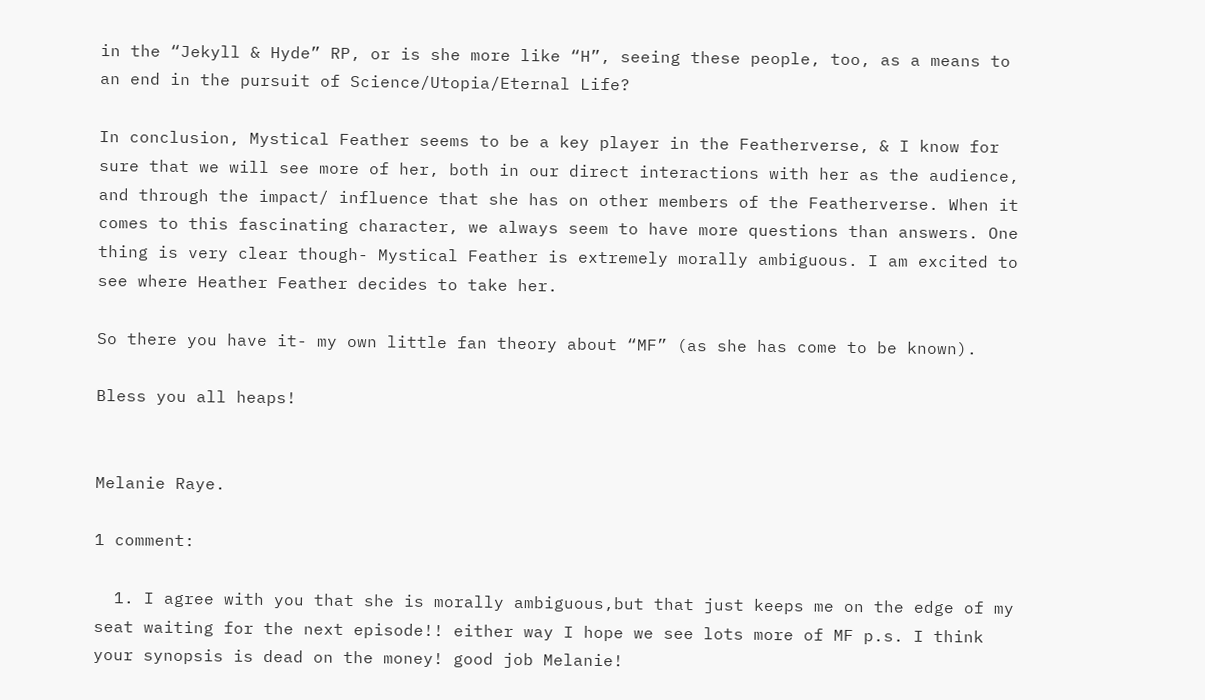in the “Jekyll & Hyde” RP, or is she more like “H”, seeing these people, too, as a means to an end in the pursuit of Science/Utopia/Eternal Life?

In conclusion, Mystical Feather seems to be a key player in the Featherverse, & I know for sure that we will see more of her, both in our direct interactions with her as the audience, and through the impact/ influence that she has on other members of the Featherverse. When it comes to this fascinating character, we always seem to have more questions than answers. One thing is very clear though- Mystical Feather is extremely morally ambiguous. I am excited to see where Heather Feather decides to take her.

So there you have it- my own little fan theory about “MF” (as she has come to be known).

Bless you all heaps!


Melanie Raye.

1 comment:

  1. I agree with you that she is morally ambiguous,but that just keeps me on the edge of my seat waiting for the next episode!! either way I hope we see lots more of MF p.s. I think your synopsis is dead on the money! good job Melanie!